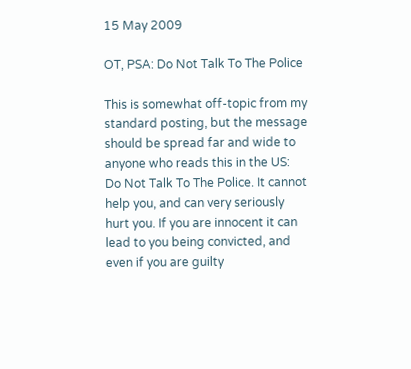15 May 2009

OT, PSA: Do Not Talk To The Police

This is somewhat off-topic from my standard posting, but the message should be spread far and wide to anyone who reads this in the US: Do Not Talk To The Police. It cannot help you, and can very seriously hurt you. If you are innocent it can lead to you being convicted, and even if you are guilty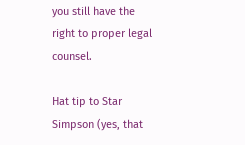you still have the right to proper legal counsel.

Hat tip to Star Simpson (yes, that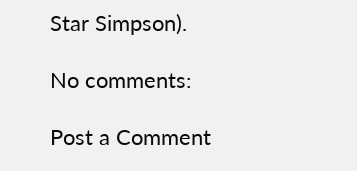Star Simpson).

No comments:

Post a Comment